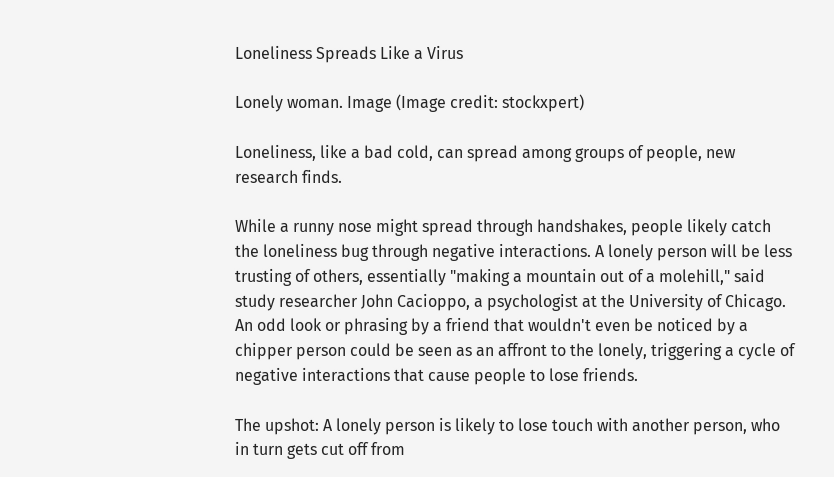Loneliness Spreads Like a Virus

Lonely woman. Image (Image credit: stockxpert)

Loneliness, like a bad cold, can spread among groups of people, new research finds.

While a runny nose might spread through handshakes, people likely catch the loneliness bug through negative interactions. A lonely person will be less trusting of others, essentially "making a mountain out of a molehill," said study researcher John Cacioppo, a psychologist at the University of Chicago. An odd look or phrasing by a friend that wouldn't even be noticed by a chipper person could be seen as an affront to the lonely, triggering a cycle of negative interactions that cause people to lose friends.

The upshot: A lonely person is likely to lose touch with another person, who in turn gets cut off from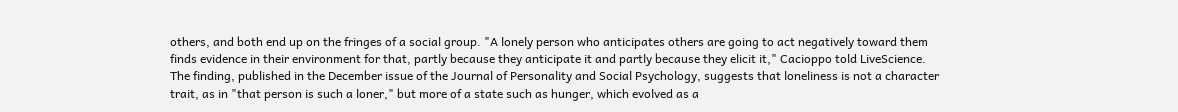others, and both end up on the fringes of a social group. "A lonely person who anticipates others are going to act negatively toward them finds evidence in their environment for that, partly because they anticipate it and partly because they elicit it," Cacioppo told LiveScience. The finding, published in the December issue of the Journal of Personality and Social Psychology, suggests that loneliness is not a character trait, as in "that person is such a loner," but more of a state such as hunger, which evolved as a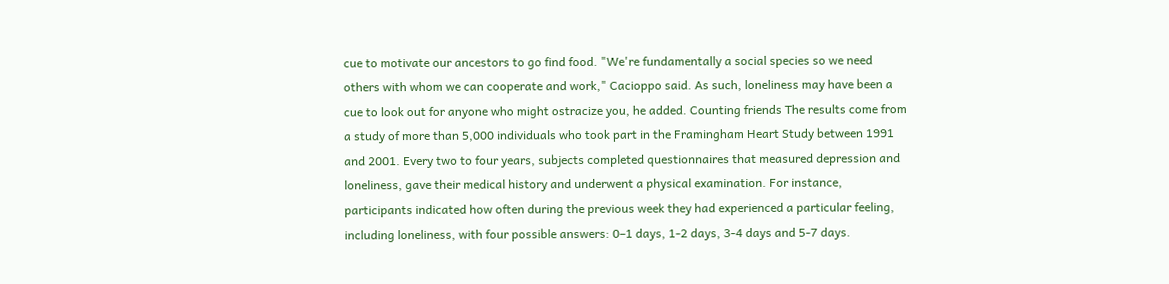cue to motivate our ancestors to go find food. "We're fundamentally a social species so we need others with whom we can cooperate and work," Cacioppo said. As such, loneliness may have been a cue to look out for anyone who might ostracize you, he added. Counting friends The results come from a study of more than 5,000 individuals who took part in the Framingham Heart Study between 1991 and 2001. Every two to four years, subjects completed questionnaires that measured depression and loneliness, gave their medical history and underwent a physical examination. For instance, participants indicated how often during the previous week they had experienced a particular feeling, including loneliness, with four possible answers: 0–1 days, 1-2 days, 3-4 days and 5-7 days.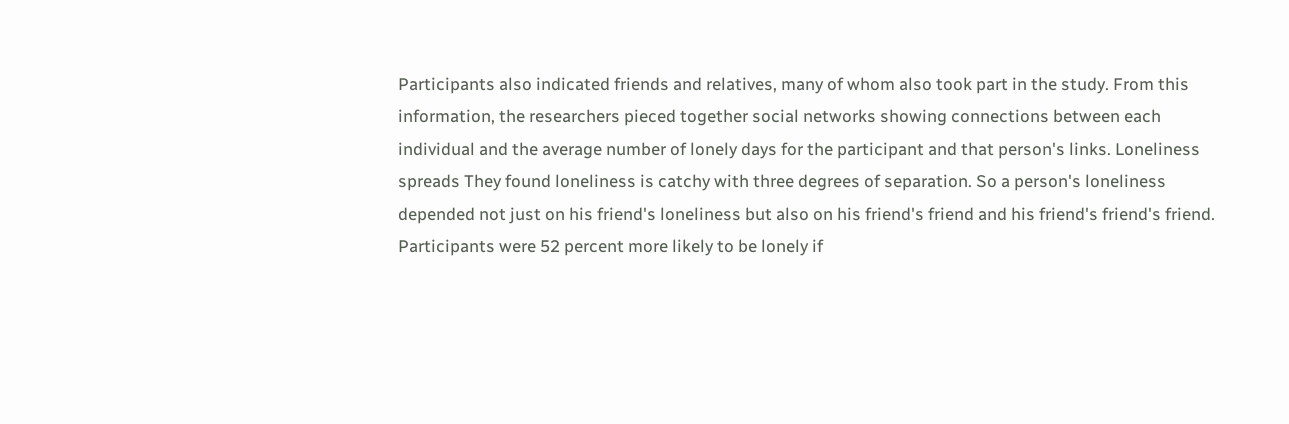Participants also indicated friends and relatives, many of whom also took part in the study. From this information, the researchers pieced together social networks showing connections between each individual and the average number of lonely days for the participant and that person's links. Loneliness spreads They found loneliness is catchy with three degrees of separation. So a person's loneliness depended not just on his friend's loneliness but also on his friend's friend and his friend's friend's friend. Participants were 52 percent more likely to be lonely if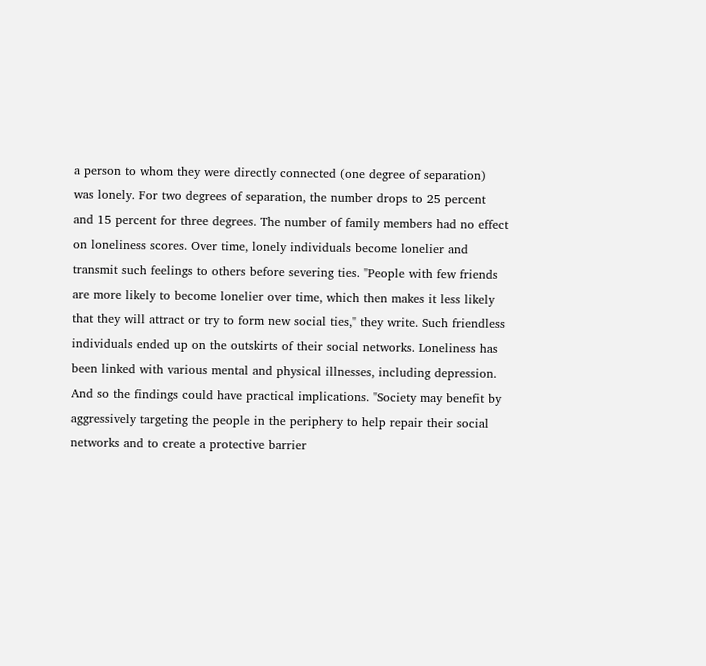a person to whom they were directly connected (one degree of separation) was lonely. For two degrees of separation, the number drops to 25 percent and 15 percent for three degrees. The number of family members had no effect on loneliness scores. Over time, lonely individuals become lonelier and transmit such feelings to others before severing ties. "People with few friends are more likely to become lonelier over time, which then makes it less likely that they will attract or try to form new social ties," they write. Such friendless individuals ended up on the outskirts of their social networks. Loneliness has been linked with various mental and physical illnesses, including depression. And so the findings could have practical implications. "Society may benefit by aggressively targeting the people in the periphery to help repair their social networks and to create a protective barrier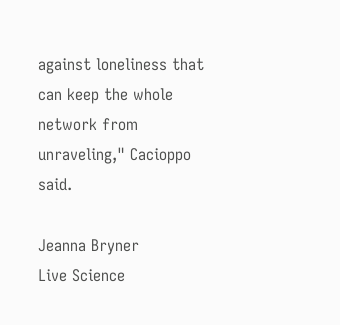against loneliness that can keep the whole network from unraveling," Cacioppo said.

Jeanna Bryner
Live Science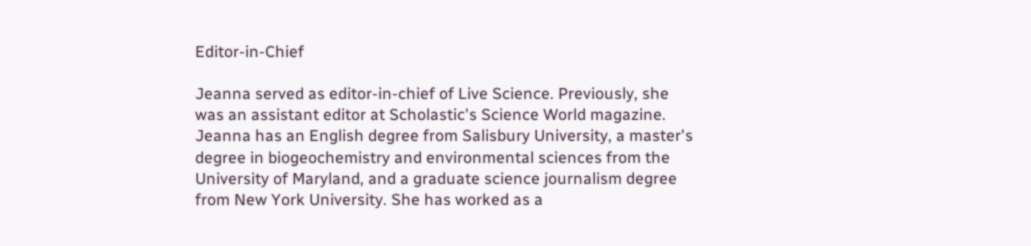Editor-in-Chief

Jeanna served as editor-in-chief of Live Science. Previously, she was an assistant editor at Scholastic's Science World magazine. Jeanna has an English degree from Salisbury University, a master's degree in biogeochemistry and environmental sciences from the University of Maryland, and a graduate science journalism degree from New York University. She has worked as a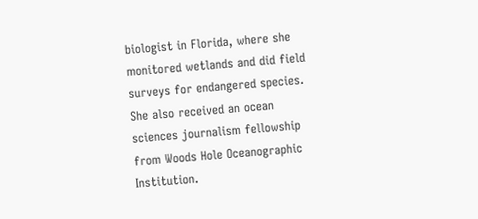biologist in Florida, where she monitored wetlands and did field surveys for endangered species. She also received an ocean sciences journalism fellowship from Woods Hole Oceanographic Institution.